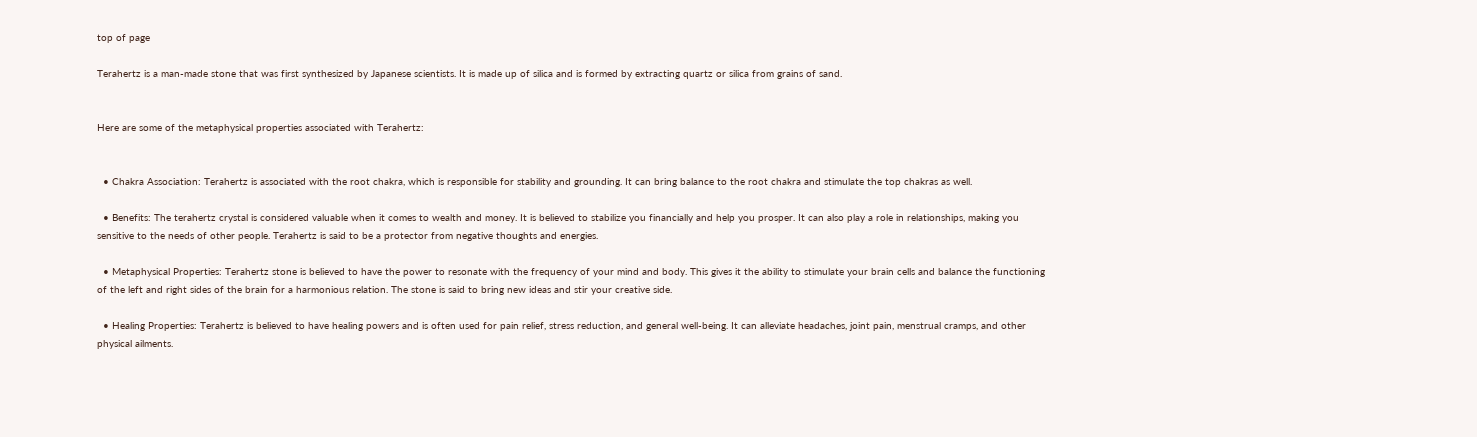top of page

Terahertz is a man-made stone that was first synthesized by Japanese scientists. It is made up of silica and is formed by extracting quartz or silica from grains of sand.


Here are some of the metaphysical properties associated with Terahertz:


  • Chakra Association: Terahertz is associated with the root chakra, which is responsible for stability and grounding. It can bring balance to the root chakra and stimulate the top chakras as well.

  • Benefits: The terahertz crystal is considered valuable when it comes to wealth and money. It is believed to stabilize you financially and help you prosper. It can also play a role in relationships, making you sensitive to the needs of other people. Terahertz is said to be a protector from negative thoughts and energies.

  • Metaphysical Properties: Terahertz stone is believed to have the power to resonate with the frequency of your mind and body. This gives it the ability to stimulate your brain cells and balance the functioning of the left and right sides of the brain for a harmonious relation. The stone is said to bring new ideas and stir your creative side.

  • Healing Properties: Terahertz is believed to have healing powers and is often used for pain relief, stress reduction, and general well-being. It can alleviate headaches, joint pain, menstrual cramps, and other physical ailments.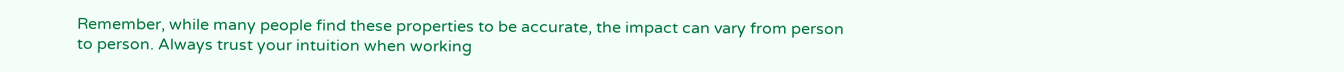Remember, while many people find these properties to be accurate, the impact can vary from person to person. Always trust your intuition when working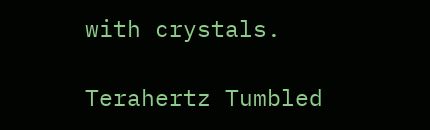with crystals.

Terahertz Tumbled